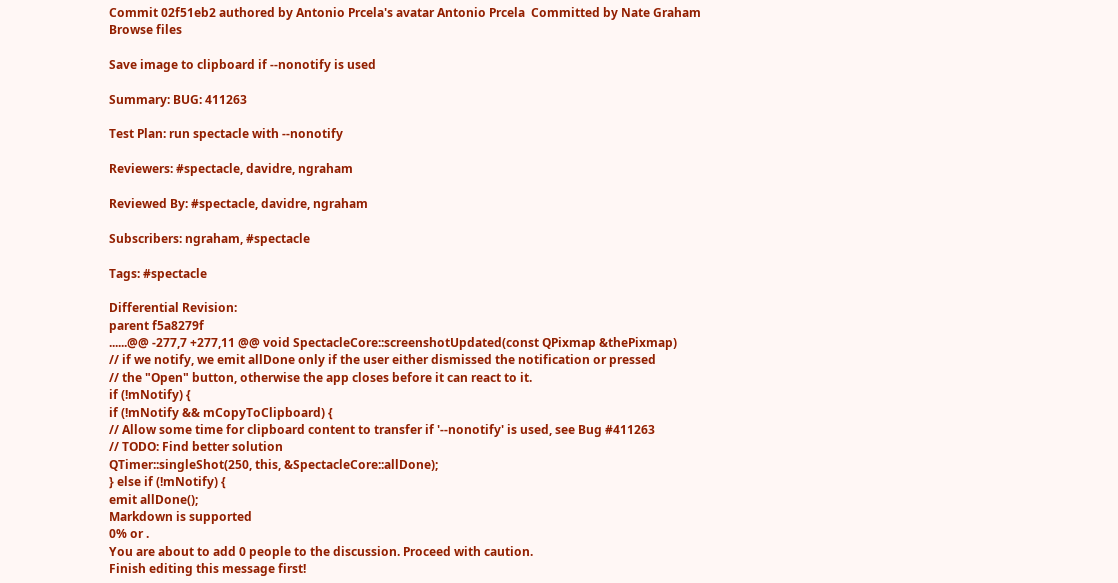Commit 02f51eb2 authored by Antonio Prcela's avatar Antonio Prcela  Committed by Nate Graham
Browse files

Save image to clipboard if --nonotify is used

Summary: BUG: 411263

Test Plan: run spectacle with --nonotify

Reviewers: #spectacle, davidre, ngraham

Reviewed By: #spectacle, davidre, ngraham

Subscribers: ngraham, #spectacle

Tags: #spectacle

Differential Revision:
parent f5a8279f
......@@ -277,7 +277,11 @@ void SpectacleCore::screenshotUpdated(const QPixmap &thePixmap)
// if we notify, we emit allDone only if the user either dismissed the notification or pressed
// the "Open" button, otherwise the app closes before it can react to it.
if (!mNotify) {
if (!mNotify && mCopyToClipboard) {
// Allow some time for clipboard content to transfer if '--nonotify' is used, see Bug #411263
// TODO: Find better solution
QTimer::singleShot(250, this, &SpectacleCore::allDone);
} else if (!mNotify) {
emit allDone();
Markdown is supported
0% or .
You are about to add 0 people to the discussion. Proceed with caution.
Finish editing this message first!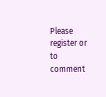Please register or to comment